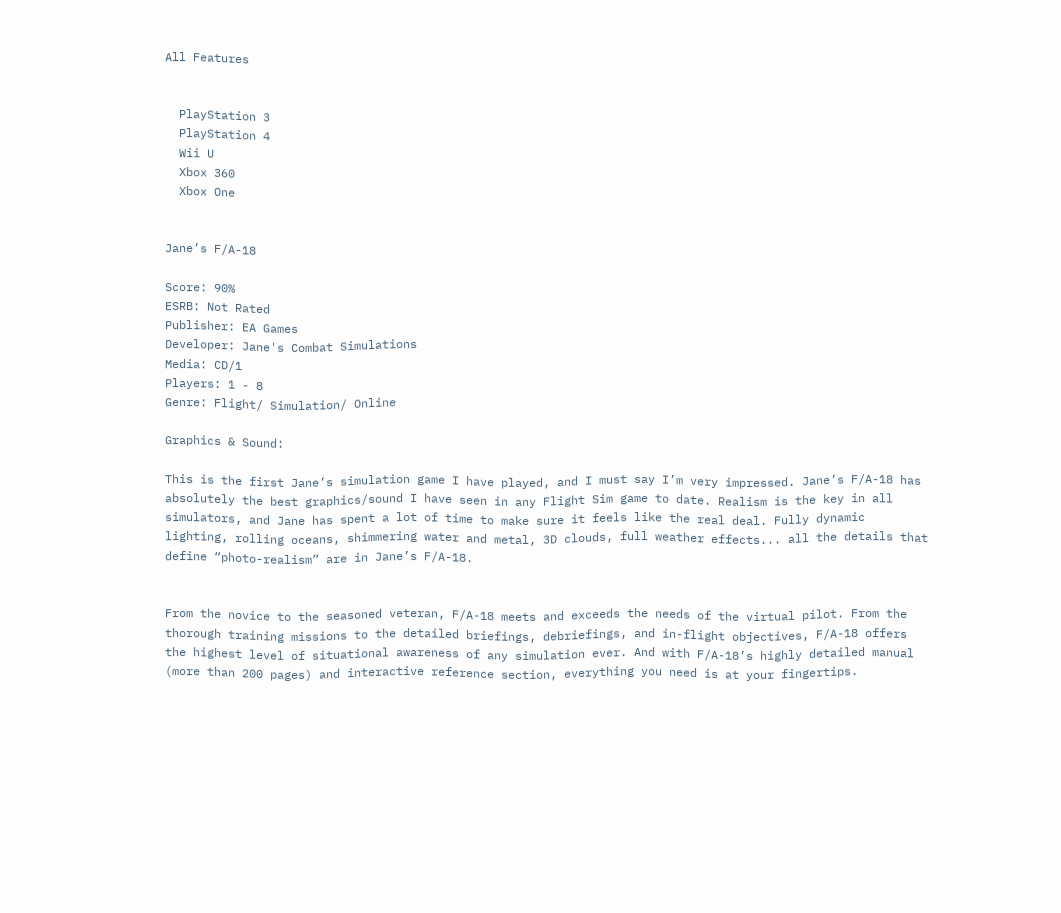All Features


  PlayStation 3
  PlayStation 4
  Wii U
  Xbox 360
  Xbox One


Jane’s F/A-18

Score: 90%
ESRB: Not Rated
Publisher: EA Games
Developer: Jane's Combat Simulations
Media: CD/1
Players: 1 - 8
Genre: Flight/ Simulation/ Online

Graphics & Sound:

This is the first Jane’s simulation game I have played, and I must say I’m very impressed. Jane’s F/A-18 has absolutely the best graphics/sound I have seen in any Flight Sim game to date. Realism is the key in all simulators, and Jane has spent a lot of time to make sure it feels like the real deal. Fully dynamic lighting, rolling oceans, shimmering water and metal, 3D clouds, full weather effects... all the details that define “photo-realism” are in Jane’s F/A-18.


From the novice to the seasoned veteran, F/A-18 meets and exceeds the needs of the virtual pilot. From the thorough training missions to the detailed briefings, debriefings, and in-flight objectives, F/A-18 offers the highest level of situational awareness of any simulation ever. And with F/A-18’s highly detailed manual (more than 200 pages) and interactive reference section, everything you need is at your fingertips.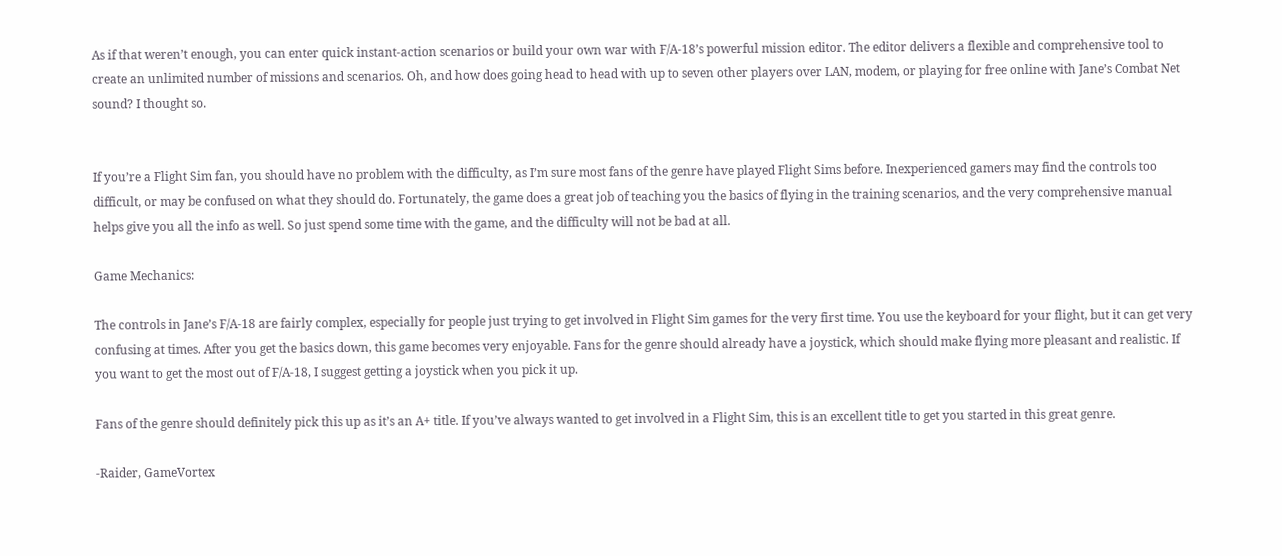As if that weren’t enough, you can enter quick instant-action scenarios or build your own war with F/A-18’s powerful mission editor. The editor delivers a flexible and comprehensive tool to create an unlimited number of missions and scenarios. Oh, and how does going head to head with up to seven other players over LAN, modem, or playing for free online with Jane’s Combat Net sound? I thought so.


If you’re a Flight Sim fan, you should have no problem with the difficulty, as I’m sure most fans of the genre have played Flight Sims before. Inexperienced gamers may find the controls too difficult, or may be confused on what they should do. Fortunately, the game does a great job of teaching you the basics of flying in the training scenarios, and the very comprehensive manual helps give you all the info as well. So just spend some time with the game, and the difficulty will not be bad at all.

Game Mechanics:

The controls in Jane’s F/A-18 are fairly complex, especially for people just trying to get involved in Flight Sim games for the very first time. You use the keyboard for your flight, but it can get very confusing at times. After you get the basics down, this game becomes very enjoyable. Fans for the genre should already have a joystick, which should make flying more pleasant and realistic. If you want to get the most out of F/A-18, I suggest getting a joystick when you pick it up.

Fans of the genre should definitely pick this up as it’s an A+ title. If you’ve always wanted to get involved in a Flight Sim, this is an excellent title to get you started in this great genre.

-Raider, GameVortex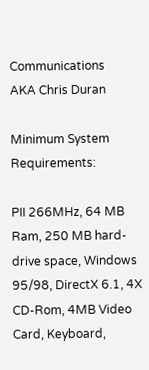Communications
AKA Chris Duran

Minimum System Requirements:

PII 266MHz, 64 MB Ram, 250 MB hard-drive space, Windows 95/98, DirectX 6.1, 4X CD-Rom, 4MB Video Card, Keyboard,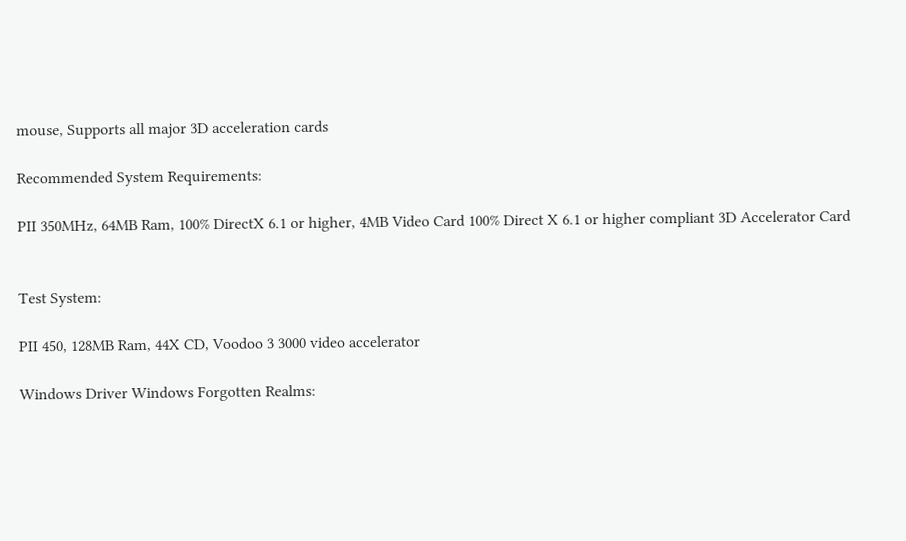mouse, Supports all major 3D acceleration cards

Recommended System Requirements:

PII 350MHz, 64MB Ram, 100% DirectX 6.1 or higher, 4MB Video Card 100% Direct X 6.1 or higher compliant 3D Accelerator Card


Test System:

PII 450, 128MB Ram, 44X CD, Voodoo 3 3000 video accelerator

Windows Driver Windows Forgotten Realms: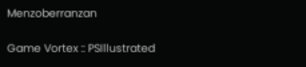Menzoberranzan

Game Vortex :: PSIllustrated